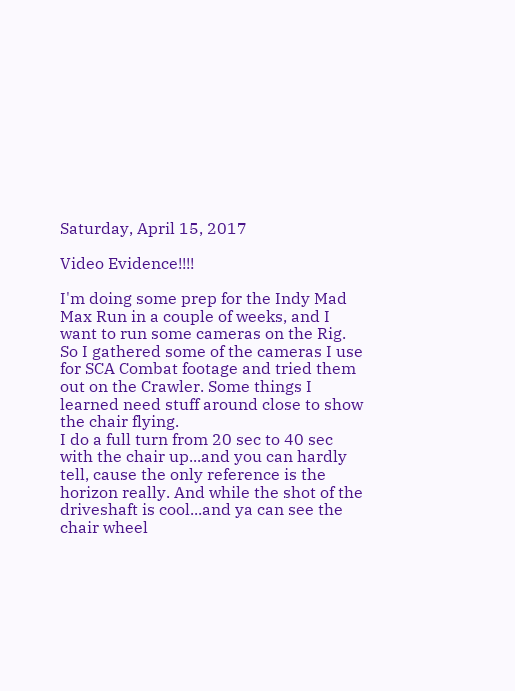Saturday, April 15, 2017

Video Evidence!!!!

I'm doing some prep for the Indy Mad Max Run in a couple of weeks, and I want to run some cameras on the Rig. So I gathered some of the cameras I use for SCA Combat footage and tried them out on the Crawler. Some things I learned need stuff around close to show the chair flying.
I do a full turn from 20 sec to 40 sec with the chair up...and you can hardly tell, cause the only reference is the horizon really. And while the shot of the driveshaft is cool...and ya can see the chair wheel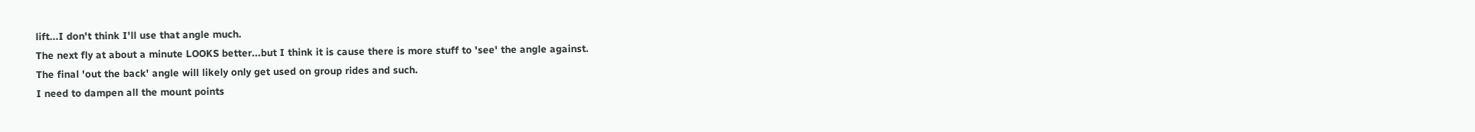lift...I don't think I'll use that angle much.
The next fly at about a minute LOOKS better...but I think it is cause there is more stuff to 'see' the angle against.
The final 'out the back' angle will likely only get used on group rides and such.
I need to dampen all the mount points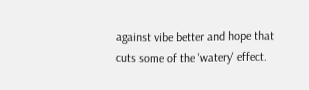against vibe better and hope that cuts some of the 'watery' effect.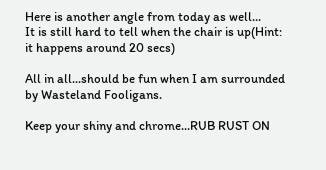Here is another angle from today as well...
It is still hard to tell when the chair is up(Hint: it happens around 20 secs)

All in all...should be fun when I am surrounded by Wasteland Fooligans.

Keep your shiny and chrome...RUB RUST ON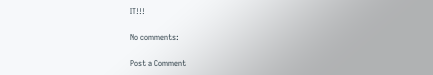IT!!!

No comments:

Post a Comment